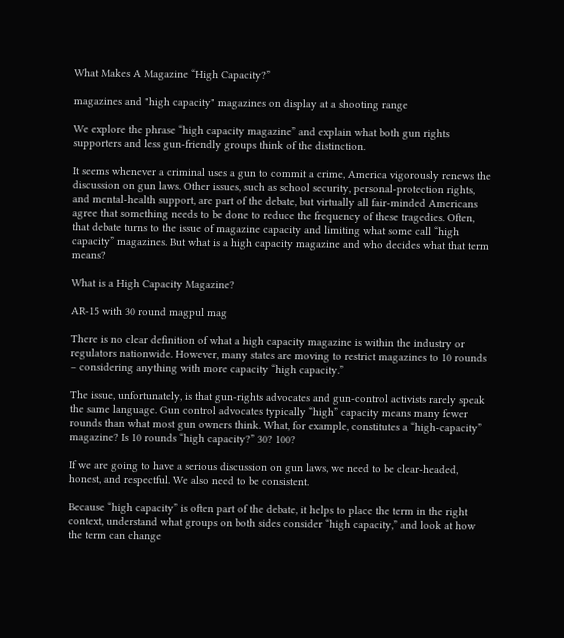What Makes A Magazine “High Capacity?”

magazines and "high capacity" magazines on display at a shooting range

We explore the phrase “high capacity magazine” and explain what both gun rights supporters and less gun-friendly groups think of the distinction.

It seems whenever a criminal uses a gun to commit a crime, America vigorously renews the discussion on gun laws. Other issues, such as school security, personal-protection rights, and mental-health support, are part of the debate, but virtually all fair-minded Americans agree that something needs to be done to reduce the frequency of these tragedies. Often, that debate turns to the issue of magazine capacity and limiting what some call “high capacity” magazines. But what is a high capacity magazine and who decides what that term means?

What is a High Capacity Magazine?

AR-15 with 30 round magpul mag

There is no clear definition of what a high capacity magazine is within the industry or regulators nationwide. However, many states are moving to restrict magazines to 10 rounds – considering anything with more capacity “high capacity.”

The issue, unfortunately, is that gun-rights advocates and gun-control activists rarely speak the same language. Gun control advocates typically “high” capacity means many fewer rounds than what most gun owners think. What, for example, constitutes a “high-capacity” magazine? Is 10 rounds “high capacity?” 30? 100?

If we are going to have a serious discussion on gun laws, we need to be clear-headed, honest, and respectful. We also need to be consistent.

Because “high capacity” is often part of the debate, it helps to place the term in the right context, understand what groups on both sides consider “high capacity,” and look at how the term can change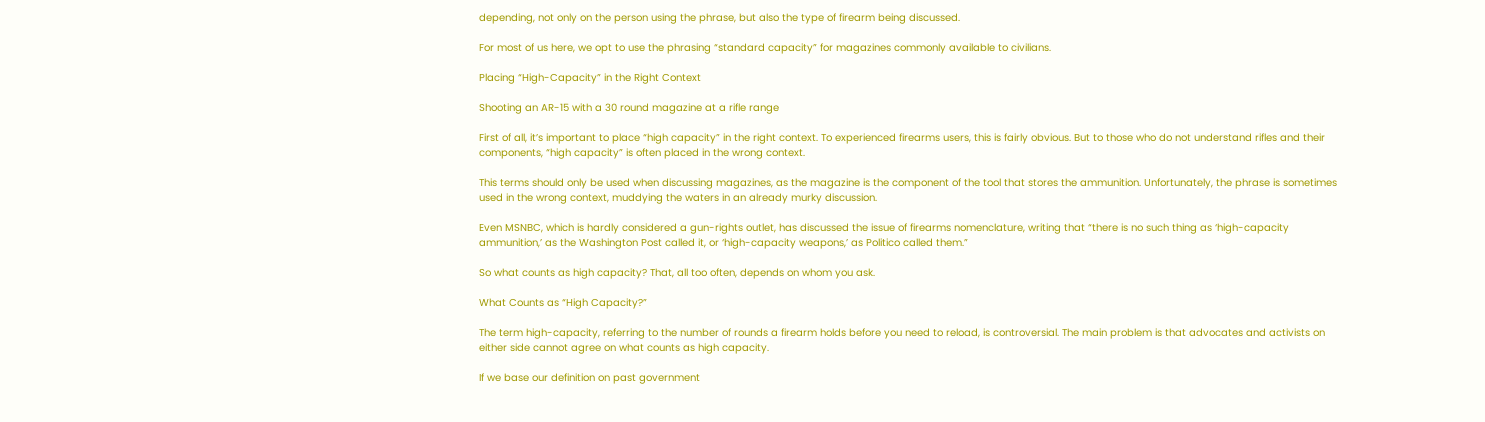depending, not only on the person using the phrase, but also the type of firearm being discussed.

For most of us here, we opt to use the phrasing “standard capacity” for magazines commonly available to civilians.

Placing “High-Capacity” in the Right Context

Shooting an AR-15 with a 30 round magazine at a rifle range

First of all, it’s important to place “high capacity” in the right context. To experienced firearms users, this is fairly obvious. But to those who do not understand rifles and their components, “high capacity” is often placed in the wrong context.

This terms should only be used when discussing magazines, as the magazine is the component of the tool that stores the ammunition. Unfortunately, the phrase is sometimes used in the wrong context, muddying the waters in an already murky discussion.

Even MSNBC, which is hardly considered a gun-rights outlet, has discussed the issue of firearms nomenclature, writing that “there is no such thing as ‘high-capacity ammunition,’ as the Washington Post called it, or ‘high-capacity weapons,’ as Politico called them.”

So what counts as high capacity? That, all too often, depends on whom you ask.

What Counts as “High Capacity?”

The term high-capacity, referring to the number of rounds a firearm holds before you need to reload, is controversial. The main problem is that advocates and activists on either side cannot agree on what counts as high capacity.

If we base our definition on past government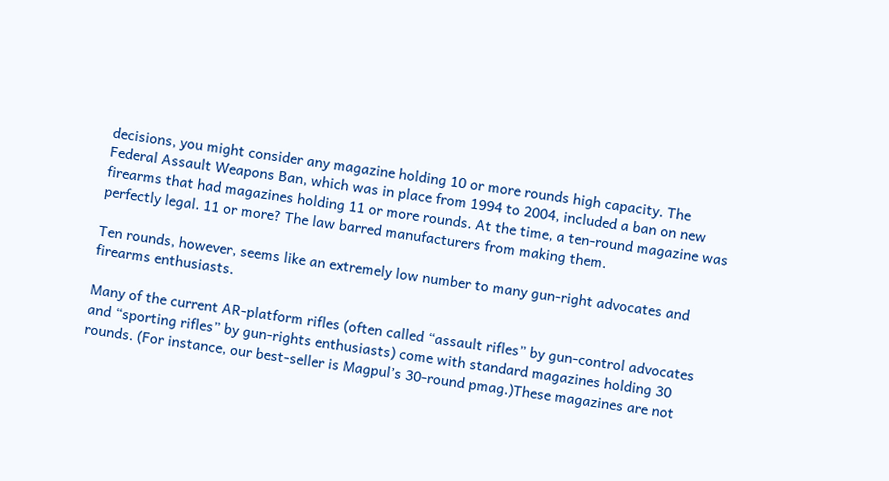decisions, you might consider any magazine holding 10 or more rounds high capacity. The Federal Assault Weapons Ban, which was in place from 1994 to 2004, included a ban on new firearms that had magazines holding 11 or more rounds. At the time, a ten-round magazine was perfectly legal. 11 or more? The law barred manufacturers from making them.

Ten rounds, however, seems like an extremely low number to many gun-right advocates and firearms enthusiasts.

Many of the current AR-platform rifles (often called “assault rifles” by gun-control advocates and “sporting rifles” by gun-rights enthusiasts) come with standard magazines holding 30 rounds. (For instance, our best-seller is Magpul’s 30-round pmag.)These magazines are not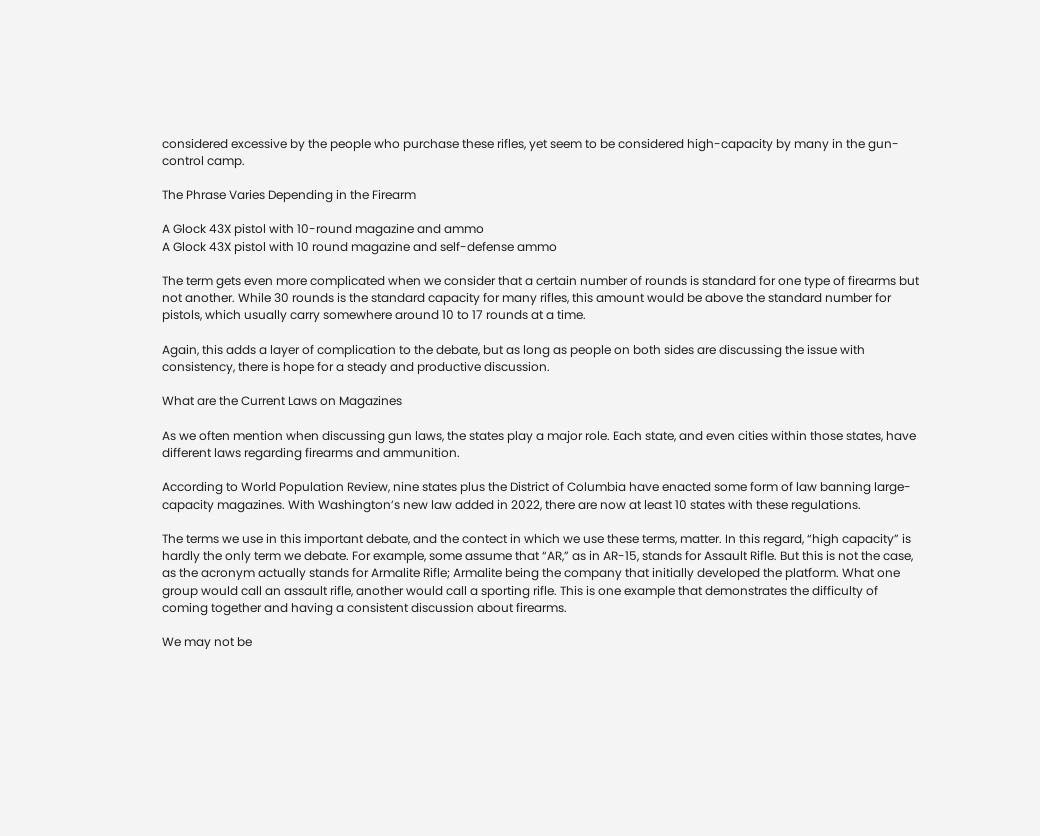considered excessive by the people who purchase these rifles, yet seem to be considered high-capacity by many in the gun-control camp.

The Phrase Varies Depending in the Firearm

A Glock 43X pistol with 10-round magazine and ammo
A Glock 43X pistol with 10 round magazine and self-defense ammo

The term gets even more complicated when we consider that a certain number of rounds is standard for one type of firearms but not another. While 30 rounds is the standard capacity for many rifles, this amount would be above the standard number for pistols, which usually carry somewhere around 10 to 17 rounds at a time.

Again, this adds a layer of complication to the debate, but as long as people on both sides are discussing the issue with consistency, there is hope for a steady and productive discussion.

What are the Current Laws on Magazines

As we often mention when discussing gun laws, the states play a major role. Each state, and even cities within those states, have different laws regarding firearms and ammunition.

According to World Population Review, nine states plus the District of Columbia have enacted some form of law banning large-capacity magazines. With Washington’s new law added in 2022, there are now at least 10 states with these regulations.

The terms we use in this important debate, and the contect in which we use these terms, matter. In this regard, “high capacity” is hardly the only term we debate. For example, some assume that “AR,” as in AR-15, stands for Assault Rifle. But this is not the case, as the acronym actually stands for Armalite Rifle; Armalite being the company that initially developed the platform. What one group would call an assault rifle, another would call a sporting rifle. This is one example that demonstrates the difficulty of coming together and having a consistent discussion about firearms.

We may not be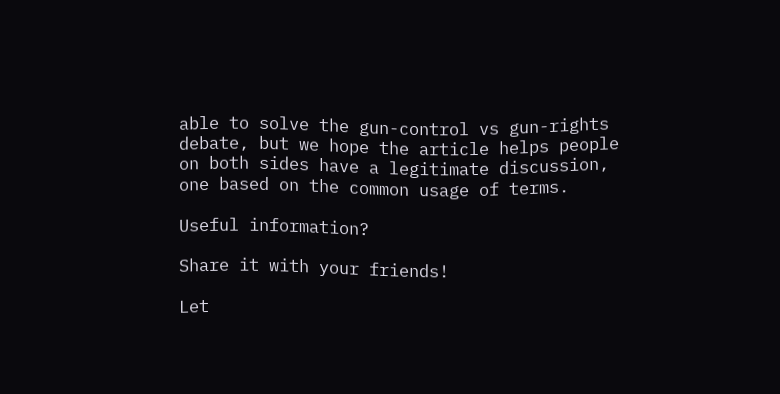able to solve the gun-control vs gun-rights debate, but we hope the article helps people on both sides have a legitimate discussion, one based on the common usage of terms.

Useful information?

Share it with your friends!

Let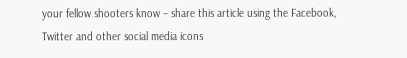your fellow shooters know – share this article using the Facebook, Twitter and other social media icons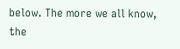below. The more we all know, the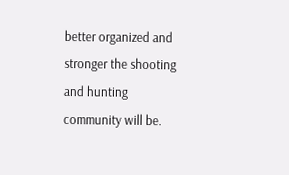better organized and stronger the shooting and hunting community will be.